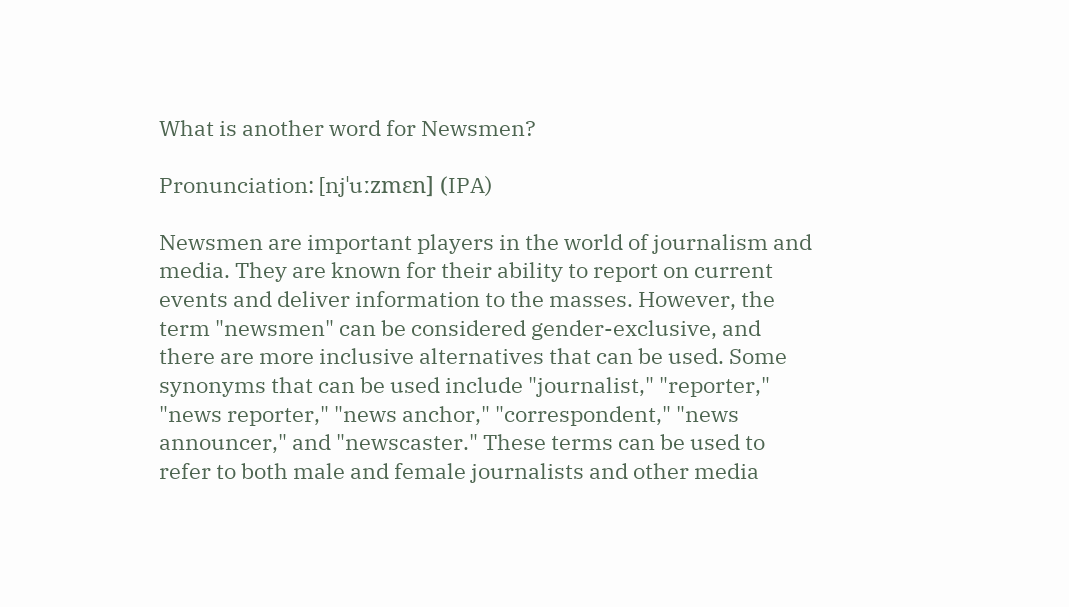What is another word for Newsmen?

Pronunciation: [njˈuːzmɛn] (IPA)

Newsmen are important players in the world of journalism and media. They are known for their ability to report on current events and deliver information to the masses. However, the term "newsmen" can be considered gender-exclusive, and there are more inclusive alternatives that can be used. Some synonyms that can be used include "journalist," "reporter," "news reporter," "news anchor," "correspondent," "news announcer," and "newscaster." These terms can be used to refer to both male and female journalists and other media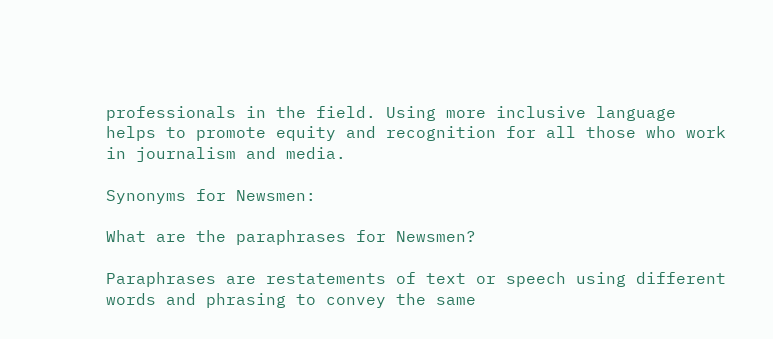professionals in the field. Using more inclusive language helps to promote equity and recognition for all those who work in journalism and media.

Synonyms for Newsmen:

What are the paraphrases for Newsmen?

Paraphrases are restatements of text or speech using different words and phrasing to convey the same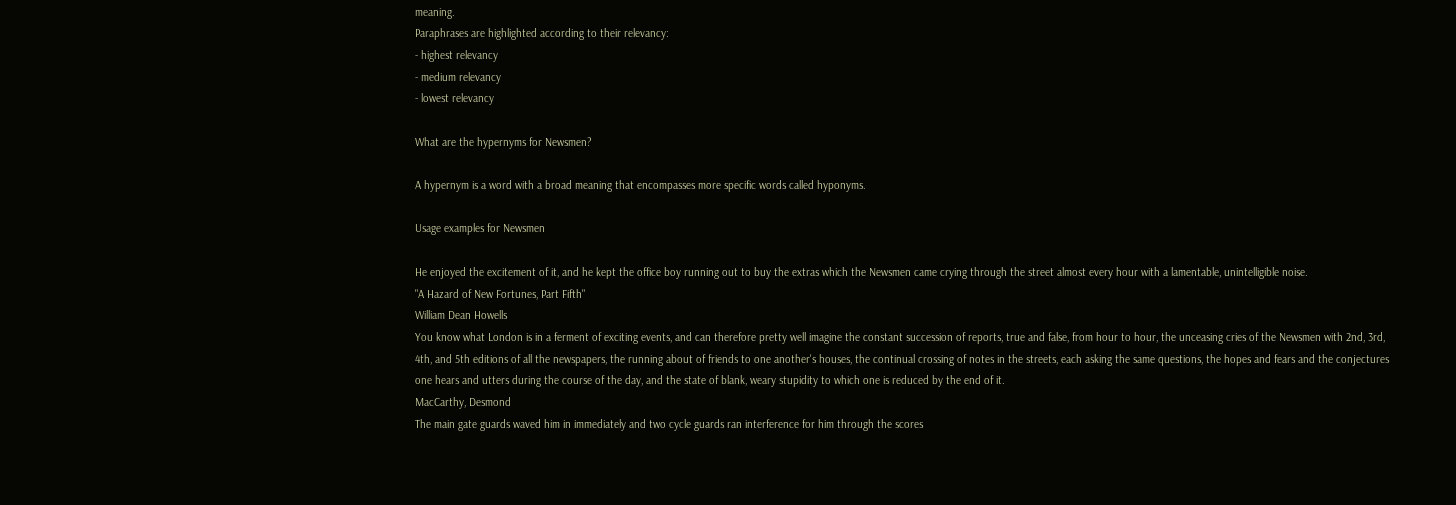meaning.
Paraphrases are highlighted according to their relevancy:
- highest relevancy
- medium relevancy
- lowest relevancy

What are the hypernyms for Newsmen?

A hypernym is a word with a broad meaning that encompasses more specific words called hyponyms.

Usage examples for Newsmen

He enjoyed the excitement of it, and he kept the office boy running out to buy the extras which the Newsmen came crying through the street almost every hour with a lamentable, unintelligible noise.
"A Hazard of New Fortunes, Part Fifth"
William Dean Howells
You know what London is in a ferment of exciting events, and can therefore pretty well imagine the constant succession of reports, true and false, from hour to hour, the unceasing cries of the Newsmen with 2nd, 3rd, 4th, and 5th editions of all the newspapers, the running about of friends to one another's houses, the continual crossing of notes in the streets, each asking the same questions, the hopes and fears and the conjectures one hears and utters during the course of the day, and the state of blank, weary stupidity to which one is reduced by the end of it.
MacCarthy, Desmond
The main gate guards waved him in immediately and two cycle guards ran interference for him through the scores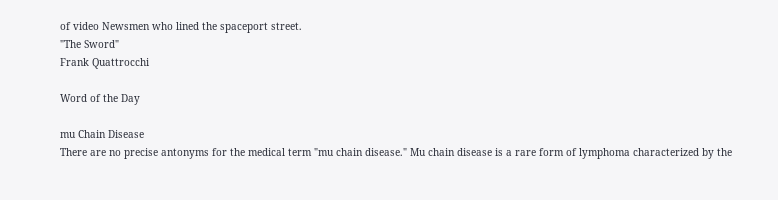of video Newsmen who lined the spaceport street.
"The Sword"
Frank Quattrocchi

Word of the Day

mu Chain Disease
There are no precise antonyms for the medical term "mu chain disease." Mu chain disease is a rare form of lymphoma characterized by the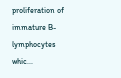proliferation of immature B-lymphocytes whic...